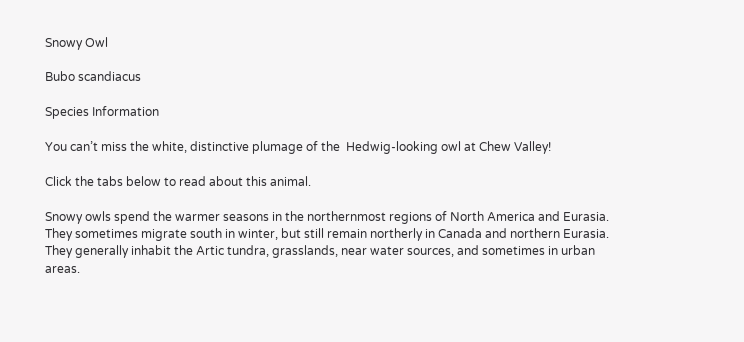Snowy Owl

Bubo scandiacus

Species Information

You can’t miss the white, distinctive plumage of the  Hedwig-looking owl at Chew Valley!

Click the tabs below to read about this animal.

Snowy owls spend the warmer seasons in the northernmost regions of North America and Eurasia. They sometimes migrate south in winter, but still remain northerly in Canada and northern Eurasia. They generally inhabit the Artic tundra, grasslands, near water sources, and sometimes in urban areas.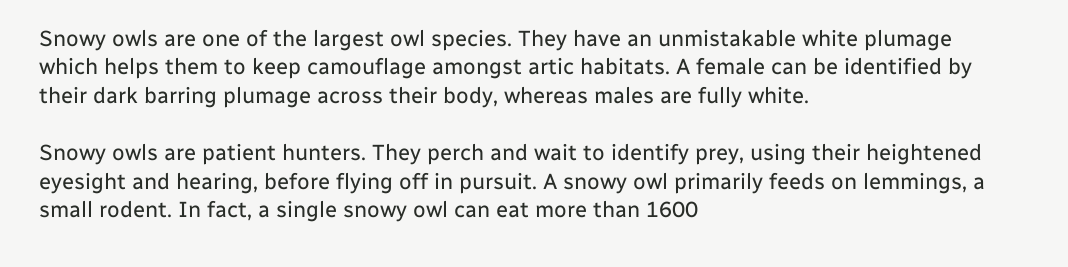Snowy owls are one of the largest owl species. They have an unmistakable white plumage which helps them to keep camouflage amongst artic habitats. A female can be identified by their dark barring plumage across their body, whereas males are fully white.

Snowy owls are patient hunters. They perch and wait to identify prey, using their heightened eyesight and hearing, before flying off in pursuit. A snowy owl primarily feeds on lemmings, a small rodent. In fact, a single snowy owl can eat more than 1600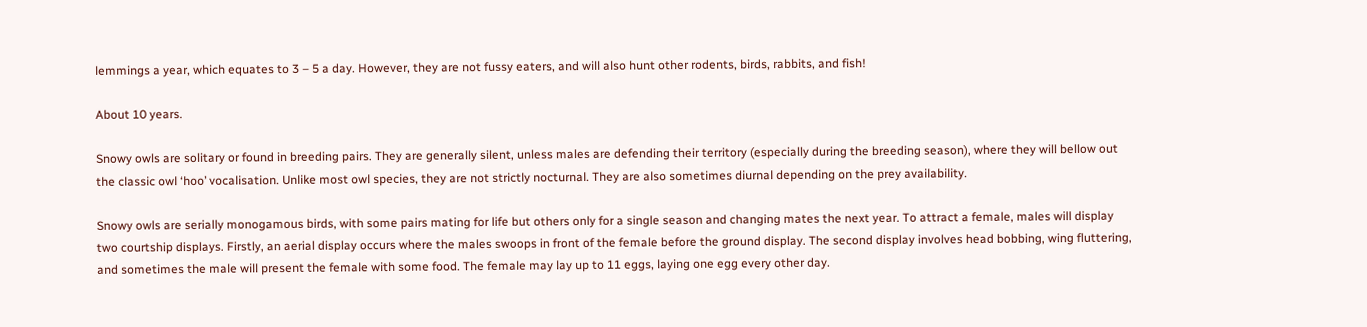lemmings a year, which equates to 3 – 5 a day. However, they are not fussy eaters, and will also hunt other rodents, birds, rabbits, and fish!

About 10 years.

Snowy owls are solitary or found in breeding pairs. They are generally silent, unless males are defending their territory (especially during the breeding season), where they will bellow out the classic owl ‘hoo’ vocalisation. Unlike most owl species, they are not strictly nocturnal. They are also sometimes diurnal depending on the prey availability.

Snowy owls are serially monogamous birds, with some pairs mating for life but others only for a single season and changing mates the next year. To attract a female, males will display two courtship displays. Firstly, an aerial display occurs where the males swoops in front of the female before the ground display. The second display involves head bobbing, wing fluttering, and sometimes the male will present the female with some food. The female may lay up to 11 eggs, laying one egg every other day.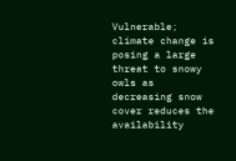Vulnerable; climate change is posing a large threat to snowy owls as decreasing snow cover reduces the availability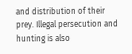and distribution of their prey. Illegal persecution and hunting is also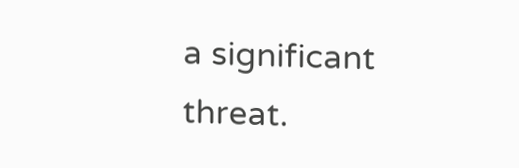a significant threat.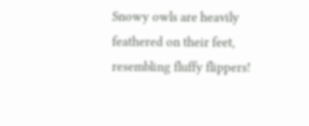Snowy owls are heavily feathered on their feet, resembling fluffy flippers!